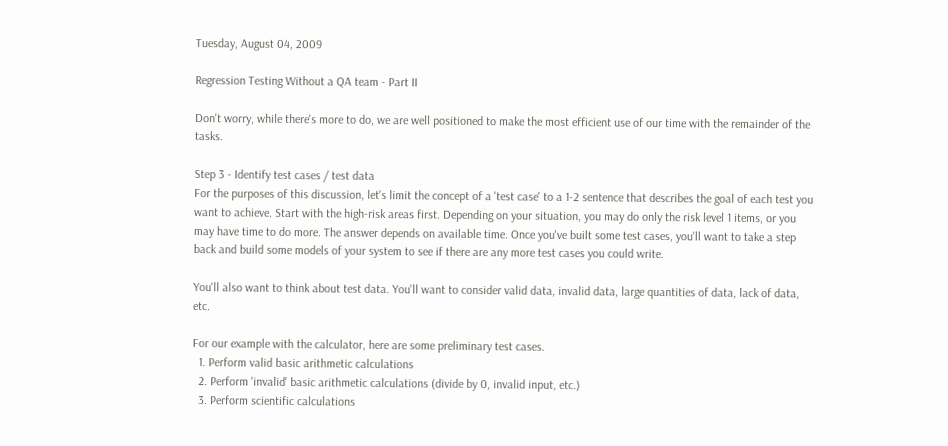Tuesday, August 04, 2009

Regression Testing Without a QA team - Part II

Don't worry, while there's more to do, we are well positioned to make the most efficient use of our time with the remainder of the tasks.

Step 3 - Identify test cases / test data
For the purposes of this discussion, let's limit the concept of a 'test case' to a 1-2 sentence that describes the goal of each test you want to achieve. Start with the high-risk areas first. Depending on your situation, you may do only the risk level 1 items, or you may have time to do more. The answer depends on available time. Once you've built some test cases, you'll want to take a step back and build some models of your system to see if there are any more test cases you could write.

You'll also want to think about test data. You'll want to consider valid data, invalid data, large quantities of data, lack of data, etc.

For our example with the calculator, here are some preliminary test cases.
  1. Perform valid basic arithmetic calculations
  2. Perform 'invalid' basic arithmetic calculations (divide by 0, invalid input, etc.)
  3. Perform scientific calculations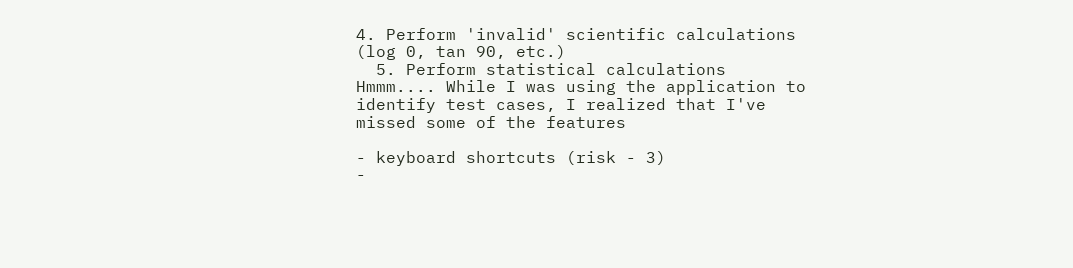4. Perform 'invalid' scientific calculations (log 0, tan 90, etc.)
  5. Perform statistical calculations
Hmmm.... While I was using the application to identify test cases, I realized that I've missed some of the features

- keyboard shortcuts (risk - 3)
-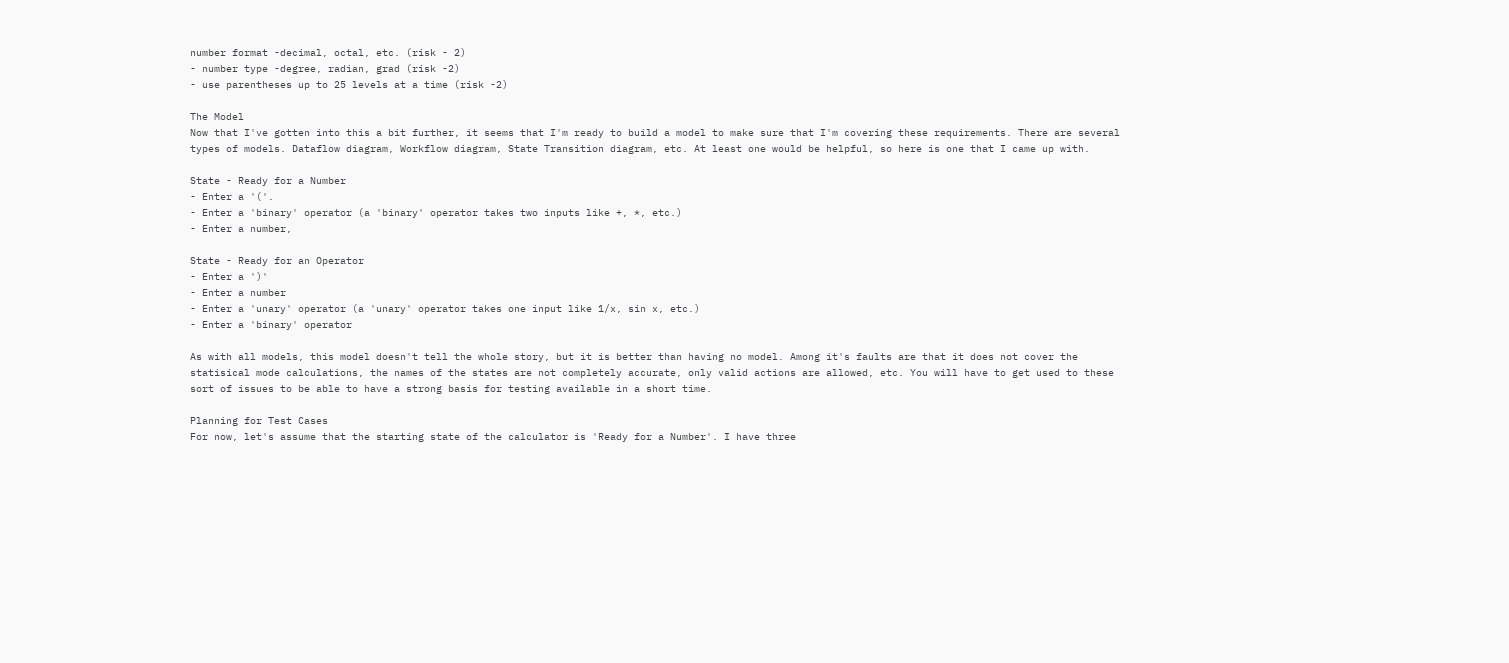number format -decimal, octal, etc. (risk - 2)
- number type -degree, radian, grad (risk -2)
- use parentheses up to 25 levels at a time (risk -2)

The Model
Now that I've gotten into this a bit further, it seems that I'm ready to build a model to make sure that I'm covering these requirements. There are several types of models. Dataflow diagram, Workflow diagram, State Transition diagram, etc. At least one would be helpful, so here is one that I came up with.

State - Ready for a Number
- Enter a '('.
- Enter a 'binary' operator (a 'binary' operator takes two inputs like +, *, etc.)
- Enter a number,

State - Ready for an Operator
- Enter a ')'
- Enter a number
- Enter a 'unary' operator (a 'unary' operator takes one input like 1/x, sin x, etc.)
- Enter a 'binary' operator

As with all models, this model doesn't tell the whole story, but it is better than having no model. Among it's faults are that it does not cover the statisical mode calculations, the names of the states are not completely accurate, only valid actions are allowed, etc. You will have to get used to these sort of issues to be able to have a strong basis for testing available in a short time.

Planning for Test Cases
For now, let's assume that the starting state of the calculator is 'Ready for a Number'. I have three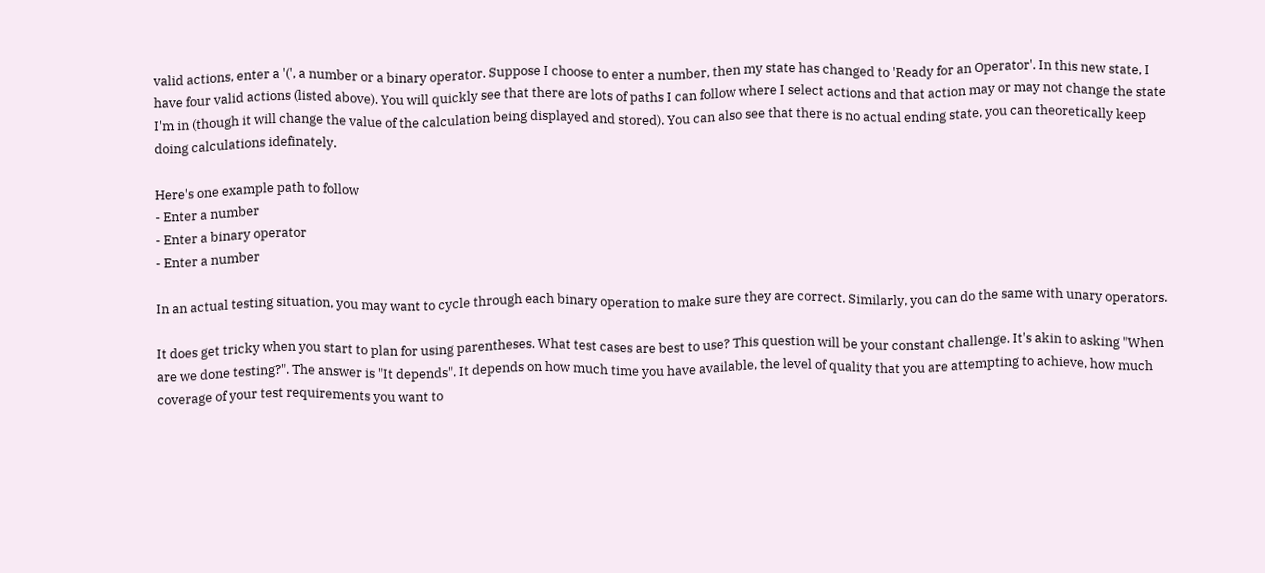valid actions, enter a '(', a number or a binary operator. Suppose I choose to enter a number, then my state has changed to 'Ready for an Operator'. In this new state, I have four valid actions (listed above). You will quickly see that there are lots of paths I can follow where I select actions and that action may or may not change the state I'm in (though it will change the value of the calculation being displayed and stored). You can also see that there is no actual ending state, you can theoretically keep doing calculations idefinately.

Here's one example path to follow
- Enter a number
- Enter a binary operator
- Enter a number

In an actual testing situation, you may want to cycle through each binary operation to make sure they are correct. Similarly, you can do the same with unary operators.

It does get tricky when you start to plan for using parentheses. What test cases are best to use? This question will be your constant challenge. It's akin to asking "When are we done testing?". The answer is "It depends". It depends on how much time you have available, the level of quality that you are attempting to achieve, how much coverage of your test requirements you want to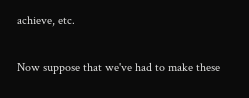achieve, etc.

Now suppose that we've had to make these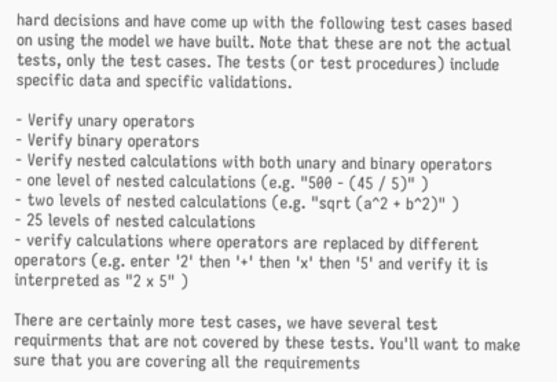hard decisions and have come up with the following test cases based on using the model we have built. Note that these are not the actual tests, only the test cases. The tests (or test procedures) include specific data and specific validations.

- Verify unary operators
- Verify binary operators
- Verify nested calculations with both unary and binary operators
- one level of nested calculations (e.g. "500 - (45 / 5)" )
- two levels of nested calculations (e.g. "sqrt (a^2 + b^2)" )
- 25 levels of nested calculations
- verify calculations where operators are replaced by different operators (e.g. enter '2' then '+' then 'x' then '5' and verify it is interpreted as "2 x 5" )

There are certainly more test cases, we have several test requirments that are not covered by these tests. You'll want to make sure that you are covering all the requirements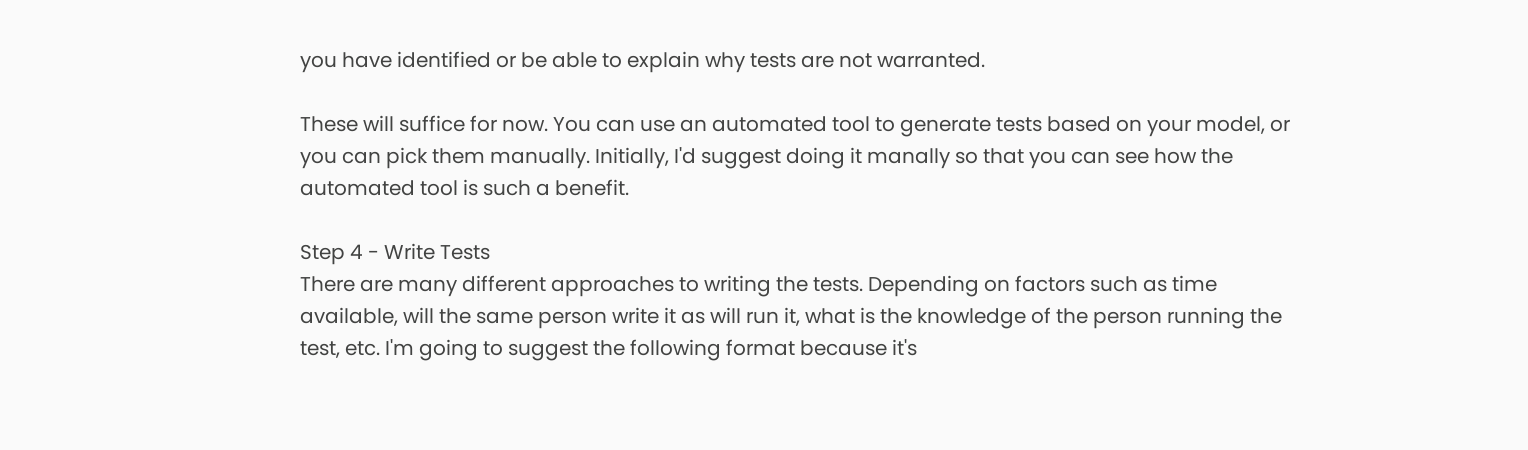you have identified or be able to explain why tests are not warranted.

These will suffice for now. You can use an automated tool to generate tests based on your model, or you can pick them manually. Initially, I'd suggest doing it manally so that you can see how the automated tool is such a benefit.

Step 4 - Write Tests
There are many different approaches to writing the tests. Depending on factors such as time available, will the same person write it as will run it, what is the knowledge of the person running the test, etc. I'm going to suggest the following format because it's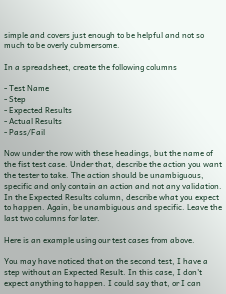simple and covers just enough to be helpful and not so much to be overly cubmersome.

In a spreadsheet, create the following columns

- Test Name
- Step
- Expected Results
- Actual Results
- Pass/Fail

Now under the row with these headings, but the name of the fist test case. Under that, describe the action you want the tester to take. The action should be unambiguous, specific and only contain an action and not any validation. In the Expected Results column, describe what you expect to happen. Again, be unambiguous and specific. Leave the last two columns for later.

Here is an example using our test cases from above.

You may have noticed that on the second test, I have a step without an Expected Result. In this case, I don't expect anything to happen. I could say that, or I can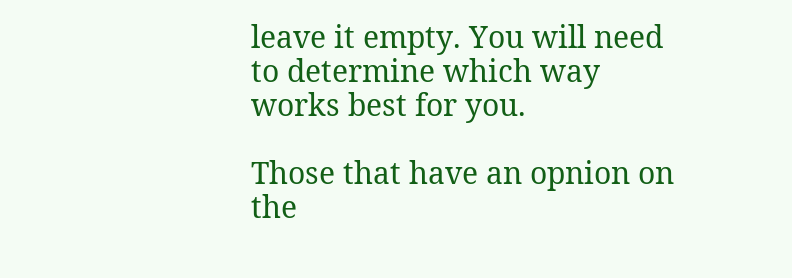leave it empty. You will need to determine which way works best for you.

Those that have an opnion on the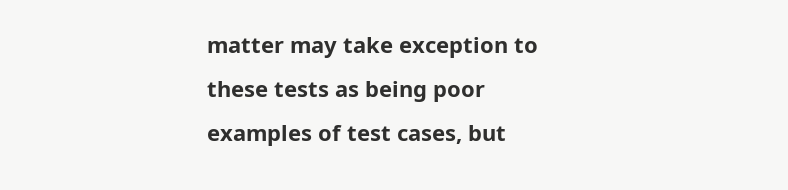matter may take exception to these tests as being poor examples of test cases, but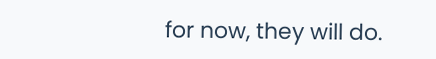for now, they will do.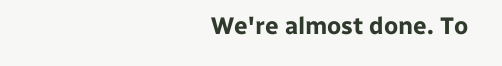We're almost done. To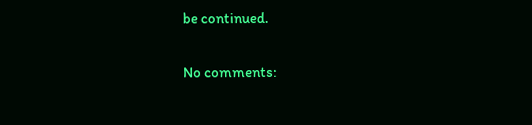be continued.

No comments: